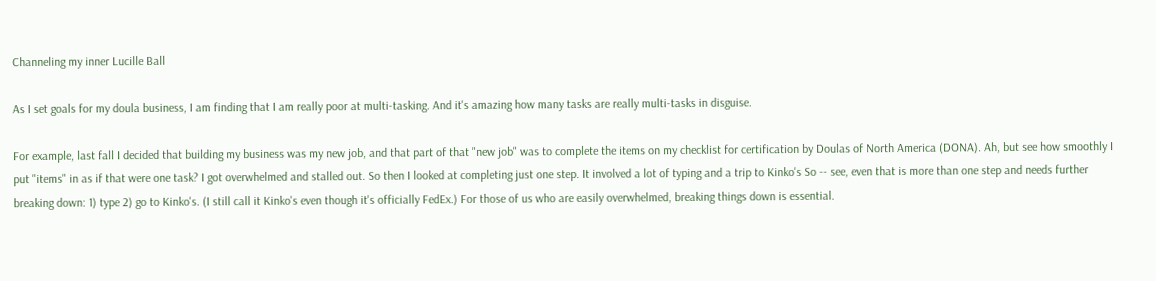Channeling my inner Lucille Ball

As I set goals for my doula business, I am finding that I am really poor at multi-tasking. And it's amazing how many tasks are really multi-tasks in disguise.

For example, last fall I decided that building my business was my new job, and that part of that "new job" was to complete the items on my checklist for certification by Doulas of North America (DONA). Ah, but see how smoothly I put "items" in as if that were one task? I got overwhelmed and stalled out. So then I looked at completing just one step. It involved a lot of typing and a trip to Kinko's So -- see, even that is more than one step and needs further breaking down: 1) type 2) go to Kinko's. (I still call it Kinko's even though it's officially FedEx.) For those of us who are easily overwhelmed, breaking things down is essential.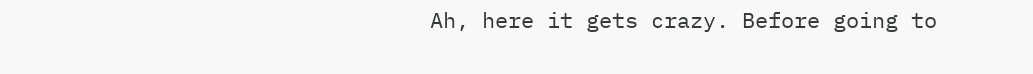Ah, here it gets crazy. Before going to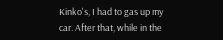Kinko's, I had to gas up my car. After that, while in the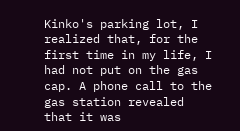Kinko's parking lot, I realized that, for the first time in my life, I had not put on the gas cap. A phone call to the gas station revealed that it was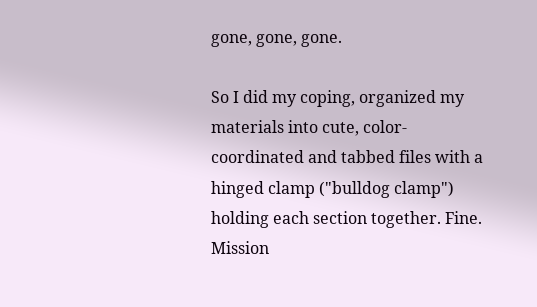gone, gone, gone.

So I did my coping, organized my materials into cute, color-coordinated and tabbed files with a hinged clamp ("bulldog clamp") holding each section together. Fine. Mission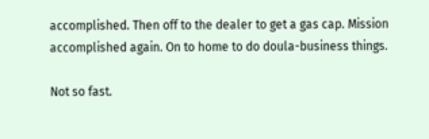accomplished. Then off to the dealer to get a gas cap. Mission accomplished again. On to home to do doula-business things.

Not so fast.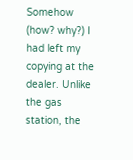Somehow (how? why?) I had left my copying at the dealer. Unlike the gas station, the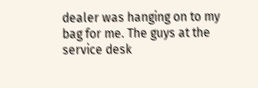dealer was hanging on to my bag for me. The guys at the service desk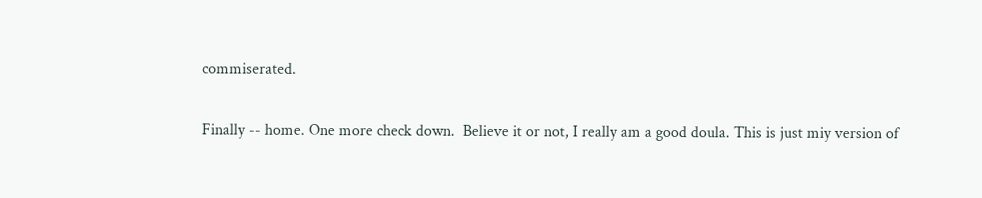commiserated.

Finally -- home. One more check down.  Believe it or not, I really am a good doula. This is just miy version of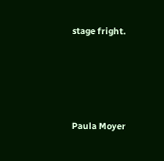stage fright.




Paula Moyer